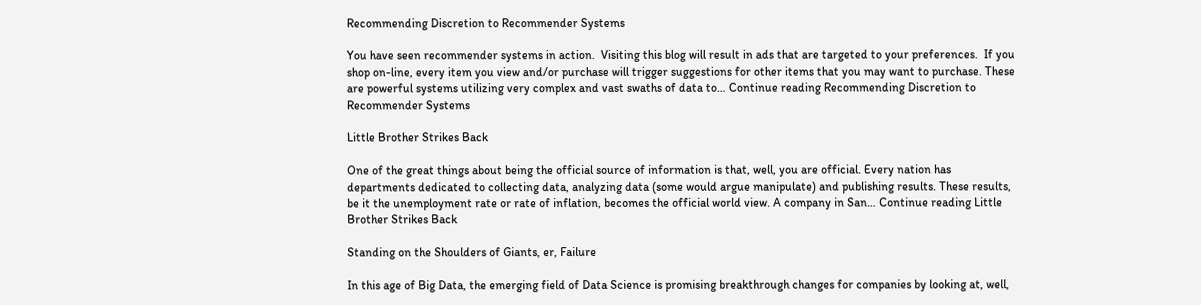Recommending Discretion to Recommender Systems

You have seen recommender systems in action.  Visiting this blog will result in ads that are targeted to your preferences.  If you shop on-line, every item you view and/or purchase will trigger suggestions for other items that you may want to purchase. These are powerful systems utilizing very complex and vast swaths of data to… Continue reading Recommending Discretion to Recommender Systems

Little Brother Strikes Back

One of the great things about being the official source of information is that, well, you are official. Every nation has departments dedicated to collecting data, analyzing data (some would argue manipulate) and publishing results. These results, be it the unemployment rate or rate of inflation, becomes the official world view. A company in San… Continue reading Little Brother Strikes Back

Standing on the Shoulders of Giants, er, Failure

In this age of Big Data, the emerging field of Data Science is promising breakthrough changes for companies by looking at, well,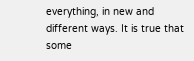everything, in new and different ways. It is true that some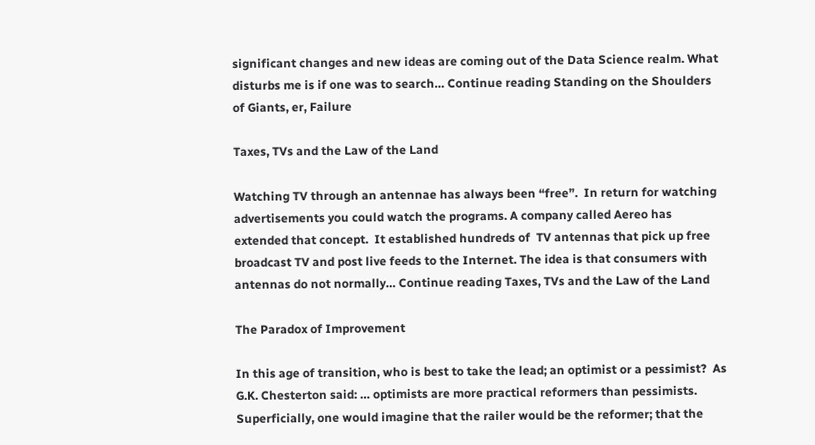significant changes and new ideas are coming out of the Data Science realm. What disturbs me is if one was to search… Continue reading Standing on the Shoulders of Giants, er, Failure

Taxes, TVs and the Law of the Land

Watching TV through an antennae has always been “free”.  In return for watching advertisements you could watch the programs. A company called Aereo has extended that concept.  It established hundreds of  TV antennas that pick up free broadcast TV and post live feeds to the Internet. The idea is that consumers with antennas do not normally… Continue reading Taxes, TVs and the Law of the Land

The Paradox of Improvement

In this age of transition, who is best to take the lead; an optimist or a pessimist?  As G.K. Chesterton said: … optimists are more practical reformers than pessimists. Superficially, one would imagine that the railer would be the reformer; that the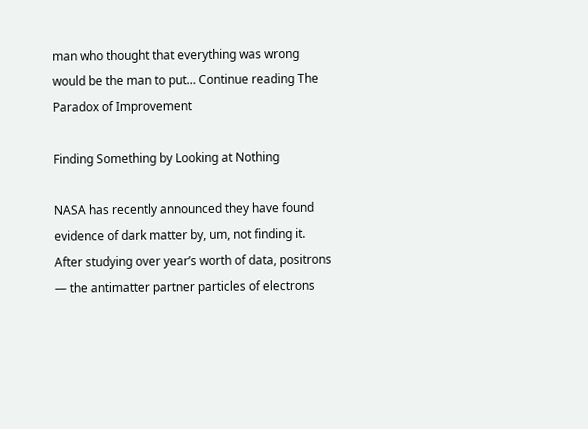man who thought that everything was wrong would be the man to put… Continue reading The Paradox of Improvement

Finding Something by Looking at Nothing

NASA has recently announced they have found evidence of dark matter by, um, not finding it.  After studying over year’s worth of data, positrons — the antimatter partner particles of electrons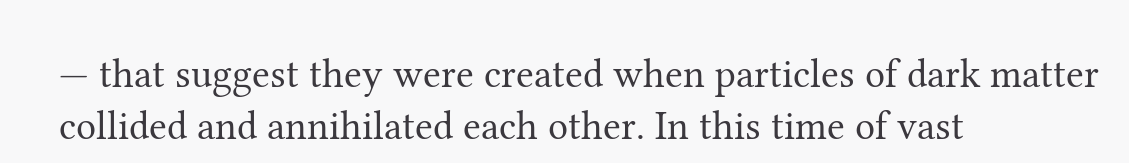— that suggest they were created when particles of dark matter collided and annihilated each other. In this time of vast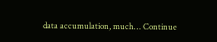data accumulation, much… Continue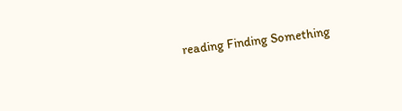reading Finding Something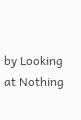by Looking at Nothing